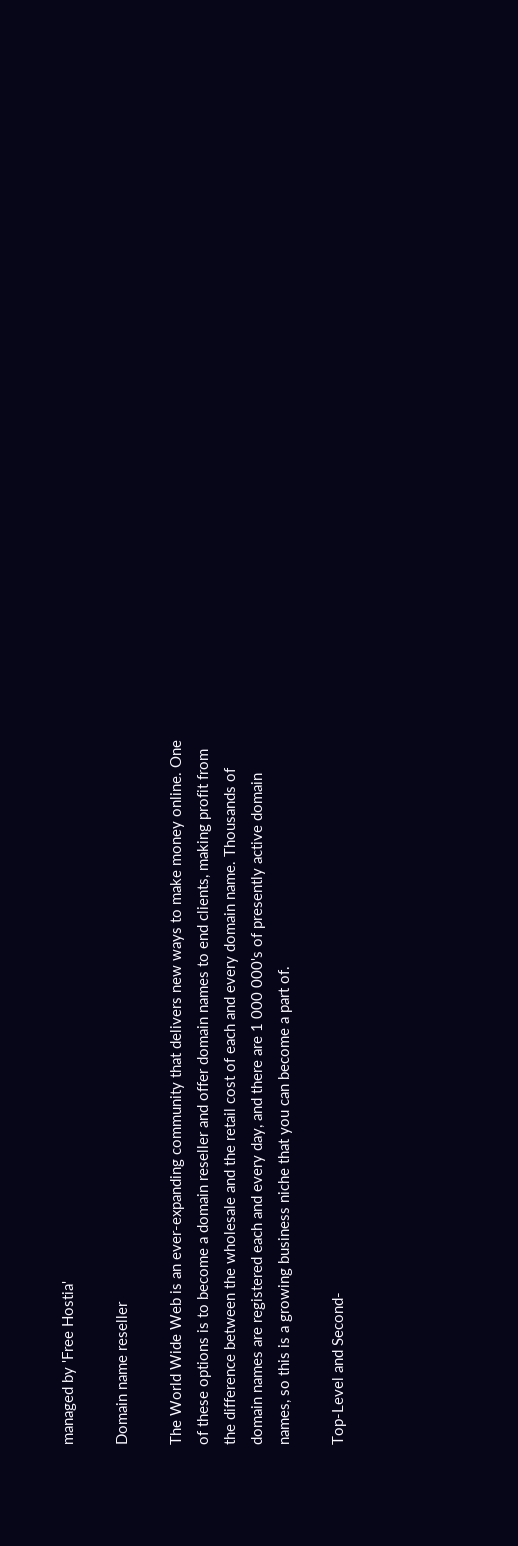managed by 'Free Hostia'

Domain name reseller

The World Wide Web is an ever-expanding community that delivers new ways to make money online. One of these options is to become a domain reseller and offer domain names to end clients, making profit from the difference between the wholesale and the retail cost of each and every domain name. Thousands of domain names are registered each and every day, and there are 1 000 000's of presently active domain names, so this is a growing business niche that you can become a part of.

Top-Level and Second-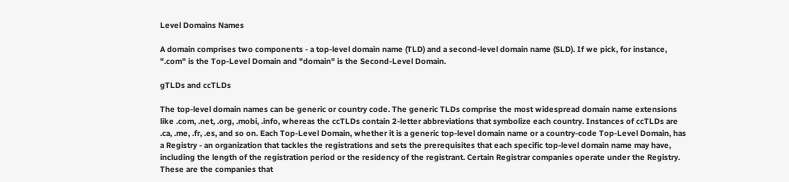Level Domains Names

A domain comprises two components - a top-level domain name (TLD) and a second-level domain name (SLD). If we pick, for instance, ".com" is the Top-Level Domain and "domain" is the Second-Level Domain.

gTLDs and ccTLDs

The top-level domain names can be generic or country code. The generic TLDs comprise the most widespread domain name extensions like .com, .net, .org, .mobi, .info, whereas the ccTLDs contain 2-letter abbreviations that symbolize each country. Instances of ccTLDs are .ca, .me, .fr, .es, and so on. Each Top-Level Domain, whether it is a generic top-level domain name or a country-code Top-Level Domain, has a Registry - an organization that tackles the registrations and sets the prerequisites that each specific top-level domain name may have, including the length of the registration period or the residency of the registrant. Certain Registrar companies operate under the Registry. These are the companies that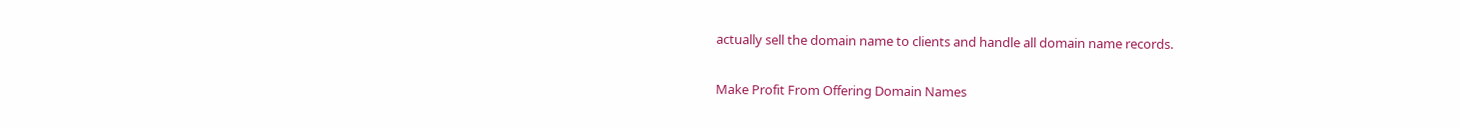actually sell the domain name to clients and handle all domain name records.

Make Profit From Offering Domain Names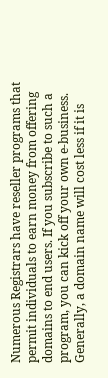Numerous Registrars have reseller programs that permit individuals to earn money from offering domains to end users. If you subscribe to such a program, you can kick off your own e-business. Generally, a domain name will cost less if it is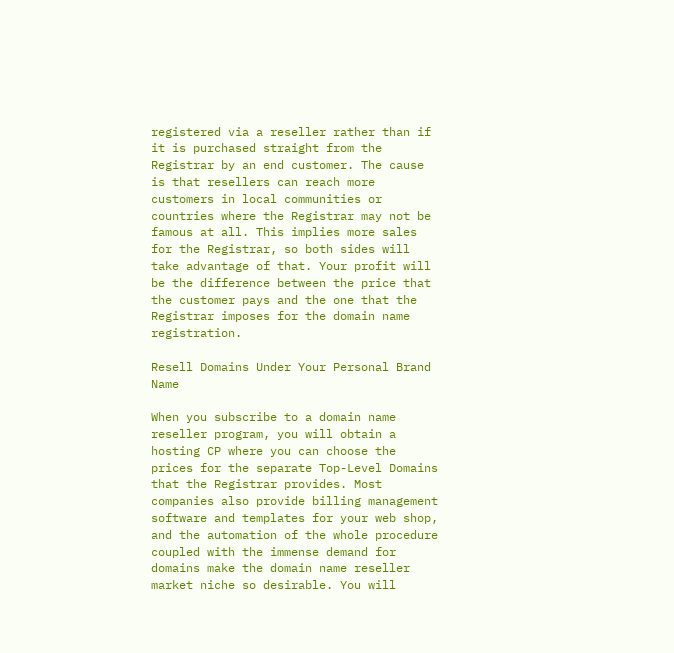registered via a reseller rather than if it is purchased straight from the Registrar by an end customer. The cause is that resellers can reach more customers in local communities or countries where the Registrar may not be famous at all. This implies more sales for the Registrar, so both sides will take advantage of that. Your profit will be the difference between the price that the customer pays and the one that the Registrar imposes for the domain name registration.

Resell Domains Under Your Personal Brand Name

When you subscribe to a domain name reseller program, you will obtain a hosting CP where you can choose the prices for the separate Top-Level Domains that the Registrar provides. Most companies also provide billing management software and templates for your web shop, and the automation of the whole procedure coupled with the immense demand for domains make the domain name reseller market niche so desirable. You will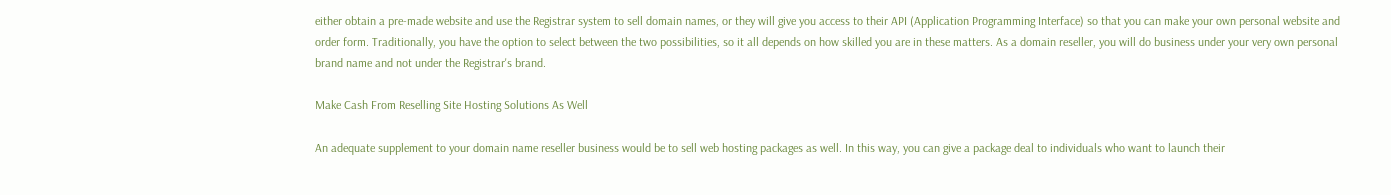either obtain a pre-made website and use the Registrar system to sell domain names, or they will give you access to their API (Application Programming Interface) so that you can make your own personal website and order form. Traditionally, you have the option to select between the two possibilities, so it all depends on how skilled you are in these matters. As a domain reseller, you will do business under your very own personal brand name and not under the Registrar's brand.

Make Cash From Reselling Site Hosting Solutions As Well

An adequate supplement to your domain name reseller business would be to sell web hosting packages as well. In this way, you can give a package deal to individuals who want to launch their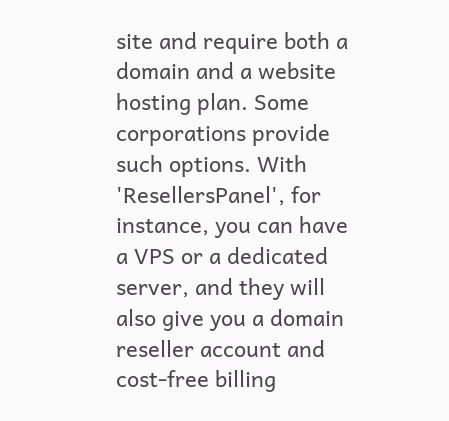site and require both a domain and a website hosting plan. Some corporations provide such options. With 'ResellersPanel', for instance, you can have a VPS or a dedicated server, and they will also give you a domain reseller account and cost-free billing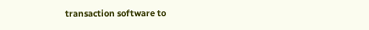transaction software to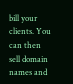bill your clients. You can then sell domain names and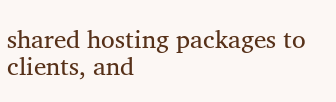shared hosting packages to clients, and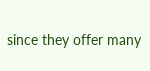since they offer many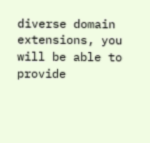diverse domain extensions, you will be able to provide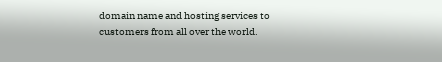domain name and hosting services to customers from all over the world.